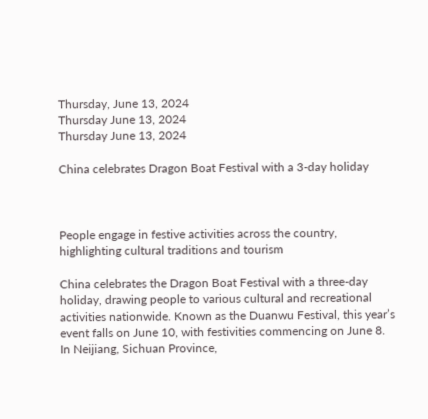Thursday, June 13, 2024
Thursday June 13, 2024
Thursday June 13, 2024

China celebrates Dragon Boat Festival with a 3-day holiday



People engage in festive activities across the country, highlighting cultural traditions and tourism

China celebrates the Dragon Boat Festival with a three-day holiday, drawing people to various cultural and recreational activities nationwide. Known as the Duanwu Festival, this year’s event falls on June 10, with festivities commencing on June 8. In Neijiang, Sichuan Province,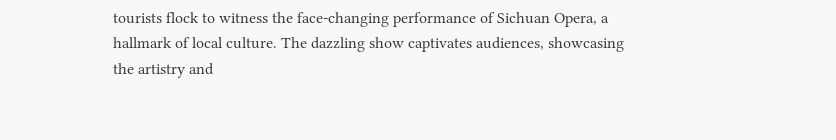tourists flock to witness the face-changing performance of Sichuan Opera, a hallmark of local culture. The dazzling show captivates audiences, showcasing the artistry and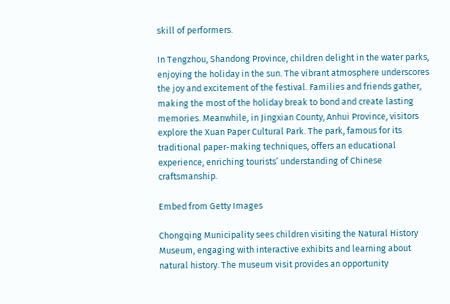skill of performers.

In Tengzhou, Shandong Province, children delight in the water parks, enjoying the holiday in the sun. The vibrant atmosphere underscores the joy and excitement of the festival. Families and friends gather, making the most of the holiday break to bond and create lasting memories. Meanwhile, in Jingxian County, Anhui Province, visitors explore the Xuan Paper Cultural Park. The park, famous for its traditional paper-making techniques, offers an educational experience, enriching tourists’ understanding of Chinese craftsmanship.

Embed from Getty Images

Chongqing Municipality sees children visiting the Natural History Museum, engaging with interactive exhibits and learning about natural history. The museum visit provides an opportunity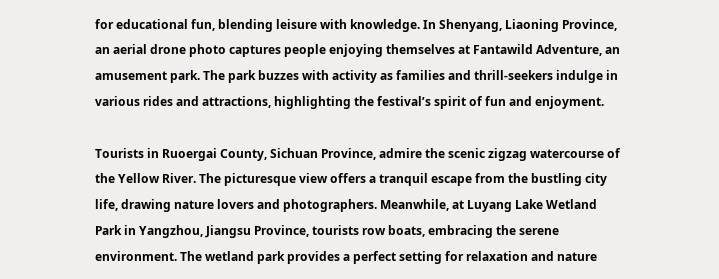for educational fun, blending leisure with knowledge. In Shenyang, Liaoning Province, an aerial drone photo captures people enjoying themselves at Fantawild Adventure, an amusement park. The park buzzes with activity as families and thrill-seekers indulge in various rides and attractions, highlighting the festival’s spirit of fun and enjoyment.

Tourists in Ruoergai County, Sichuan Province, admire the scenic zigzag watercourse of the Yellow River. The picturesque view offers a tranquil escape from the bustling city life, drawing nature lovers and photographers. Meanwhile, at Luyang Lake Wetland Park in Yangzhou, Jiangsu Province, tourists row boats, embracing the serene environment. The wetland park provides a perfect setting for relaxation and nature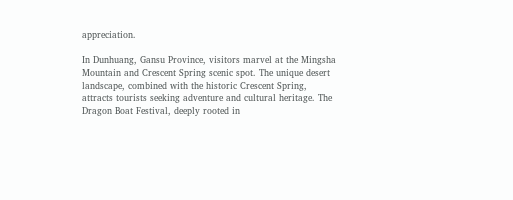appreciation.

In Dunhuang, Gansu Province, visitors marvel at the Mingsha Mountain and Crescent Spring scenic spot. The unique desert landscape, combined with the historic Crescent Spring, attracts tourists seeking adventure and cultural heritage. The Dragon Boat Festival, deeply rooted in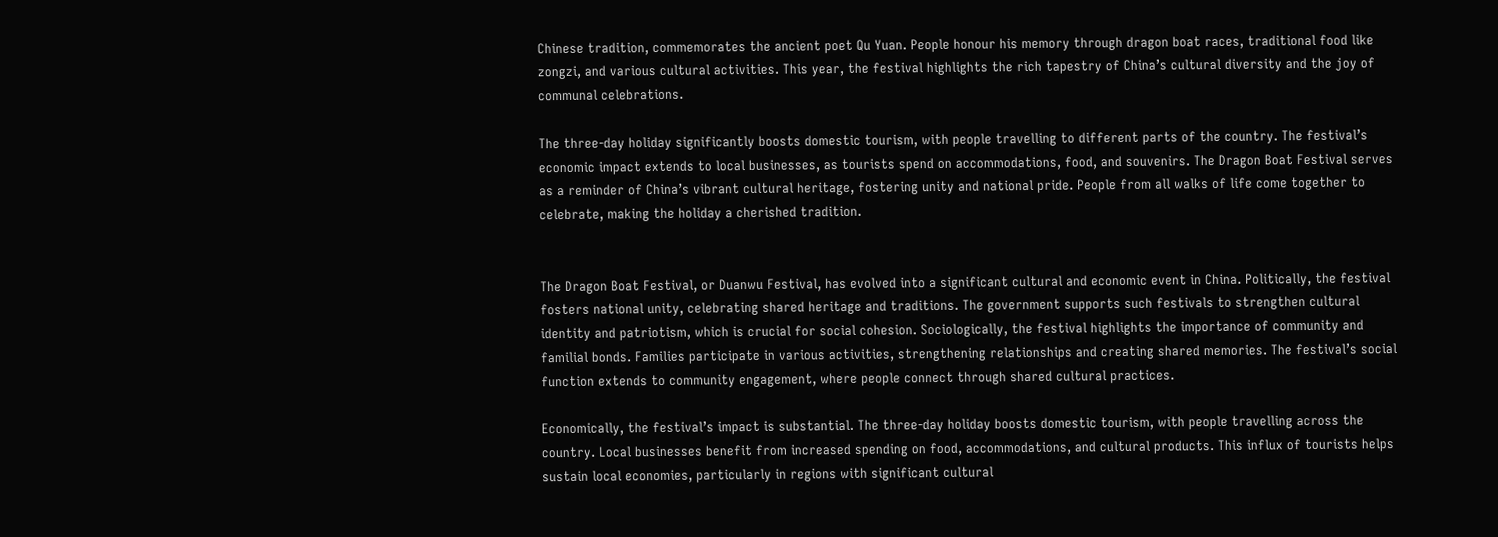Chinese tradition, commemorates the ancient poet Qu Yuan. People honour his memory through dragon boat races, traditional food like zongzi, and various cultural activities. This year, the festival highlights the rich tapestry of China’s cultural diversity and the joy of communal celebrations.

The three-day holiday significantly boosts domestic tourism, with people travelling to different parts of the country. The festival’s economic impact extends to local businesses, as tourists spend on accommodations, food, and souvenirs. The Dragon Boat Festival serves as a reminder of China’s vibrant cultural heritage, fostering unity and national pride. People from all walks of life come together to celebrate, making the holiday a cherished tradition.


The Dragon Boat Festival, or Duanwu Festival, has evolved into a significant cultural and economic event in China. Politically, the festival fosters national unity, celebrating shared heritage and traditions. The government supports such festivals to strengthen cultural identity and patriotism, which is crucial for social cohesion. Sociologically, the festival highlights the importance of community and familial bonds. Families participate in various activities, strengthening relationships and creating shared memories. The festival’s social function extends to community engagement, where people connect through shared cultural practices.

Economically, the festival’s impact is substantial. The three-day holiday boosts domestic tourism, with people travelling across the country. Local businesses benefit from increased spending on food, accommodations, and cultural products. This influx of tourists helps sustain local economies, particularly in regions with significant cultural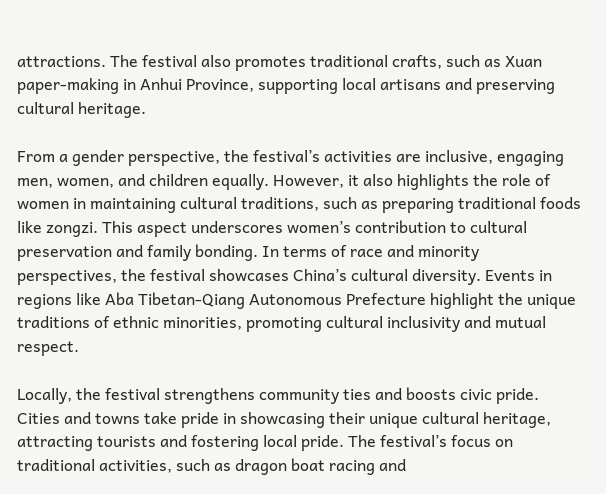attractions. The festival also promotes traditional crafts, such as Xuan paper-making in Anhui Province, supporting local artisans and preserving cultural heritage.

From a gender perspective, the festival’s activities are inclusive, engaging men, women, and children equally. However, it also highlights the role of women in maintaining cultural traditions, such as preparing traditional foods like zongzi. This aspect underscores women’s contribution to cultural preservation and family bonding. In terms of race and minority perspectives, the festival showcases China’s cultural diversity. Events in regions like Aba Tibetan-Qiang Autonomous Prefecture highlight the unique traditions of ethnic minorities, promoting cultural inclusivity and mutual respect.

Locally, the festival strengthens community ties and boosts civic pride. Cities and towns take pride in showcasing their unique cultural heritage, attracting tourists and fostering local pride. The festival’s focus on traditional activities, such as dragon boat racing and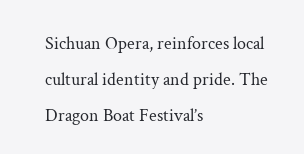Sichuan Opera, reinforces local cultural identity and pride. The Dragon Boat Festival’s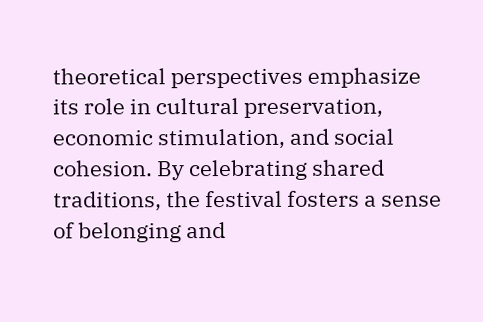theoretical perspectives emphasize its role in cultural preservation, economic stimulation, and social cohesion. By celebrating shared traditions, the festival fosters a sense of belonging and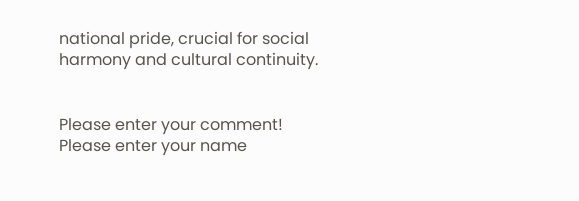national pride, crucial for social harmony and cultural continuity.


Please enter your comment!
Please enter your name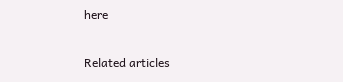here

Related articles